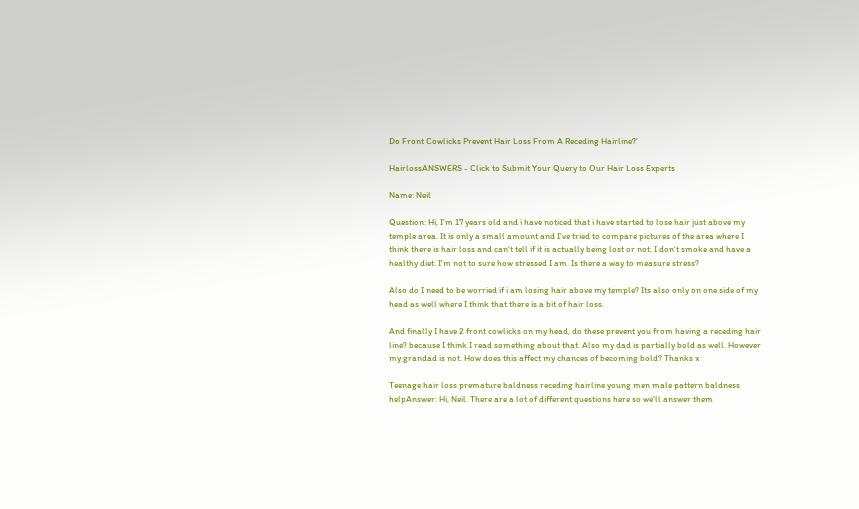Do Front Cowlicks Prevent Hair Loss From A Receding Hairline?'

HairlossANSWERS - Click to Submit Your Query to Our Hair Loss Experts

Name: Neil

Question: Hi, I'm 17 years old and i have noticed that i have started to lose hair just above my temple area. It is only a small amount and I've tried to compare pictures of the area where I think there is hair loss and can't tell if it is actually being lost or not. I don't smoke and have a healthy diet. I'm not to sure how stressed I am. Is there a way to measure stress?

Also do I need to be worried if i am losing hair above my temple? Its also only on one side of my head as well where I think that there is a bit of hair loss.

And finally I have 2 front cowlicks on my head, do these prevent you from having a receding hair line? because I think I read something about that. Also my dad is partially bold as well. However my grandad is not. How does this affect my chances of becoming bold? Thanks x

Teenage hair loss premature baldness receding hairline young men male pattern baldness helpAnswer: Hi, Neil. There are a lot of different questions here so we'll answer them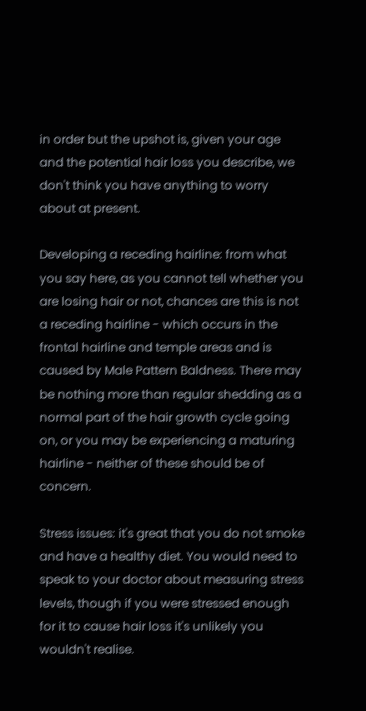in order but the upshot is, given your age and the potential hair loss you describe, we don't think you have anything to worry about at present.

Developing a receding hairline: from what you say here, as you cannot tell whether you are losing hair or not, chances are this is not a receding hairline - which occurs in the frontal hairline and temple areas and is caused by Male Pattern Baldness. There may be nothing more than regular shedding as a normal part of the hair growth cycle going on, or you may be experiencing a maturing hairline - neither of these should be of concern.

Stress issues: it's great that you do not smoke and have a healthy diet. You would need to speak to your doctor about measuring stress levels, though if you were stressed enough for it to cause hair loss it's unlikely you wouldn't realise.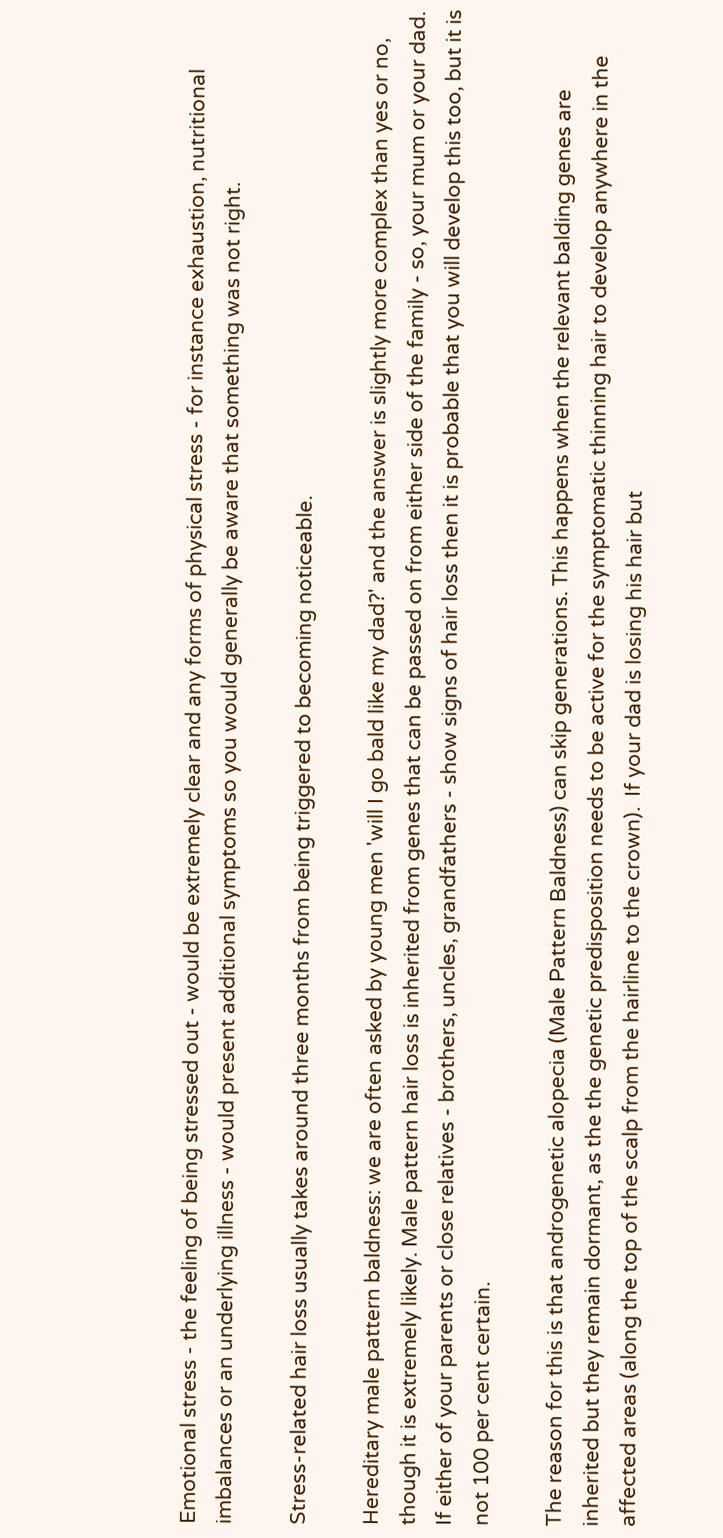Emotional stress - the feeling of being stressed out - would be extremely clear and any forms of physical stress - for instance exhaustion, nutritional imbalances or an underlying illness - would present additional symptoms so you would generally be aware that something was not right.

Stress-related hair loss usually takes around three months from being triggered to becoming noticeable.

Hereditary male pattern baldness: we are often asked by young men 'will I go bald like my dad?' and the answer is slightly more complex than yes or no, though it is extremely likely. Male pattern hair loss is inherited from genes that can be passed on from either side of the family - so, your mum or your dad. If either of your parents or close relatives - brothers, uncles, grandfathers - show signs of hair loss then it is probable that you will develop this too, but it is not 100 per cent certain.

The reason for this is that androgenetic alopecia (Male Pattern Baldness) can skip generations. This happens when the relevant balding genes are inherited but they remain dormant, as the the genetic predisposition needs to be active for the symptomatic thinning hair to develop anywhere in the affected areas (along the top of the scalp from the hairline to the crown).  If your dad is losing his hair but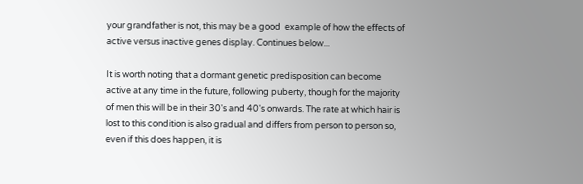your grandfather is not, this may be a good  example of how the effects of active versus inactive genes display. Continues below...

It is worth noting that a dormant genetic predisposition can become active at any time in the future, following puberty, though for the majority of men this will be in their 30's and 40's onwards. The rate at which hair is lost to this condition is also gradual and differs from person to person so, even if this does happen, it is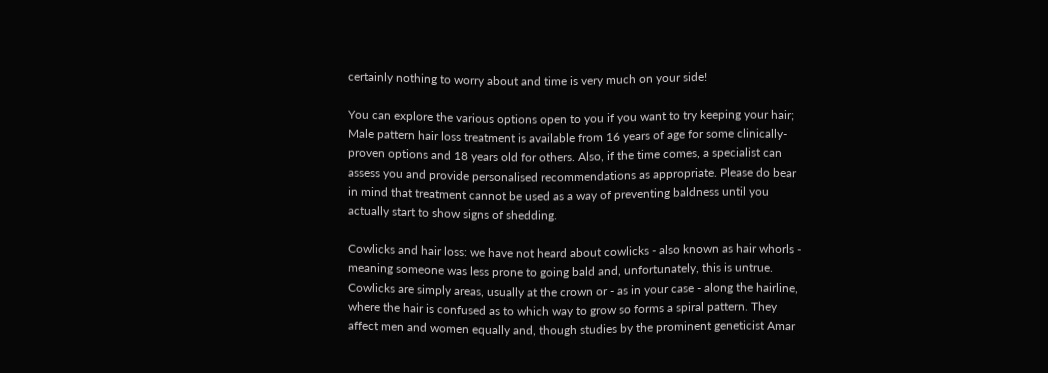certainly nothing to worry about and time is very much on your side!

You can explore the various options open to you if you want to try keeping your hair; Male pattern hair loss treatment is available from 16 years of age for some clinically-proven options and 18 years old for others. Also, if the time comes, a specialist can assess you and provide personalised recommendations as appropriate. Please do bear in mind that treatment cannot be used as a way of preventing baldness until you actually start to show signs of shedding.

Cowlicks and hair loss: we have not heard about cowlicks - also known as hair whorls - meaning someone was less prone to going bald and, unfortunately, this is untrue. Cowlicks are simply areas, usually at the crown or - as in your case - along the hairline, where the hair is confused as to which way to grow so forms a spiral pattern. They affect men and women equally and, though studies by the prominent geneticist Amar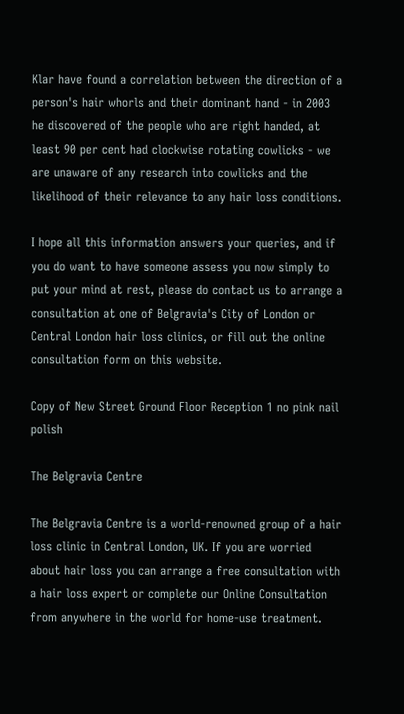Klar have found a correlation between the direction of a person's hair whorls and their dominant hand - in 2003 he discovered of the people who are right handed, at least 90 per cent had clockwise rotating cowlicks - we are unaware of any research into cowlicks and the likelihood of their relevance to any hair loss conditions.

I hope all this information answers your queries, and if you do want to have someone assess you now simply to put your mind at rest, please do contact us to arrange a consultation at one of Belgravia's City of London or Central London hair loss clinics, or fill out the online consultation form on this website.

Copy of New Street Ground Floor Reception 1 no pink nail polish

The Belgravia Centre

The Belgravia Centre is a world-renowned group of a hair loss clinic in Central London, UK. If you are worried about hair loss you can arrange a free consultation with a hair loss expert or complete our Online Consultation from anywhere in the world for home-use treatment.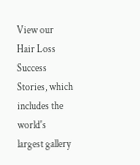View our Hair Loss Success Stories, which includes the world's largest gallery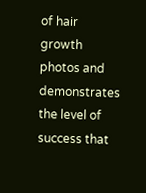of hair growth photos and demonstrates the level of success that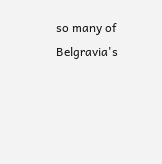so many of Belgravia's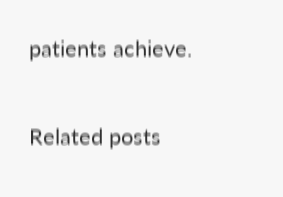patients achieve.

Related posts